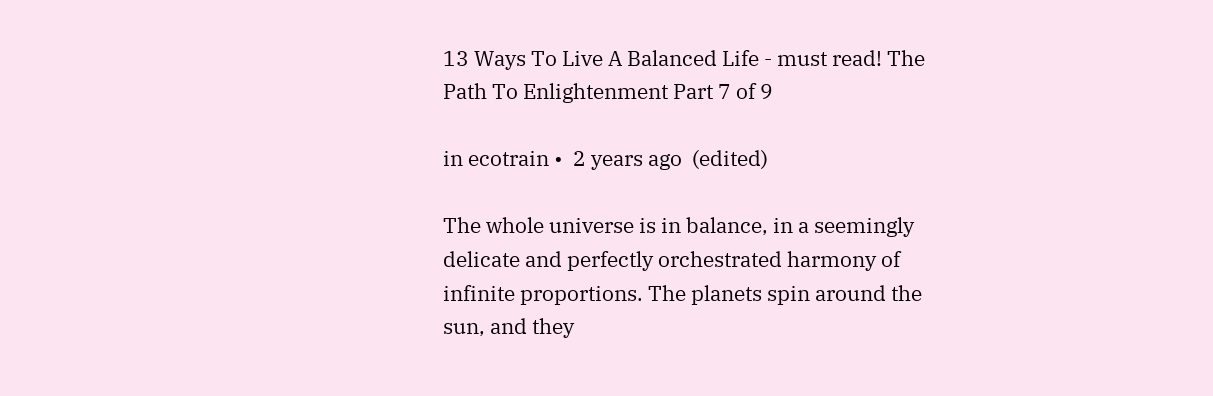13 Ways To Live A Balanced Life - must read! The Path To Enlightenment Part 7 of 9

in ecotrain •  2 years ago  (edited)

The whole universe is in balance, in a seemingly delicate and perfectly orchestrated harmony of infinite proportions. The planets spin around the sun, and they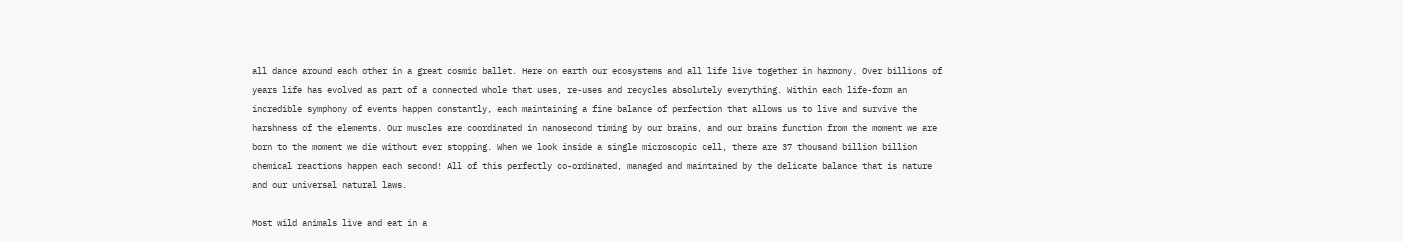all dance around each other in a great cosmic ballet. Here on earth our ecosystems and all life live together in harmony. Over billions of years life has evolved as part of a connected whole that uses, re-uses and recycles absolutely everything. Within each life-form an incredible symphony of events happen constantly, each maintaining a fine balance of perfection that allows us to live and survive the harshness of the elements. Our muscles are coordinated in nanosecond timing by our brains, and our brains function from the moment we are born to the moment we die without ever stopping. When we look inside a single microscopic cell, there are 37 thousand billion billion chemical reactions happen each second! All of this perfectly co-ordinated, managed and maintained by the delicate balance that is nature and our universal natural laws.

Most wild animals live and eat in a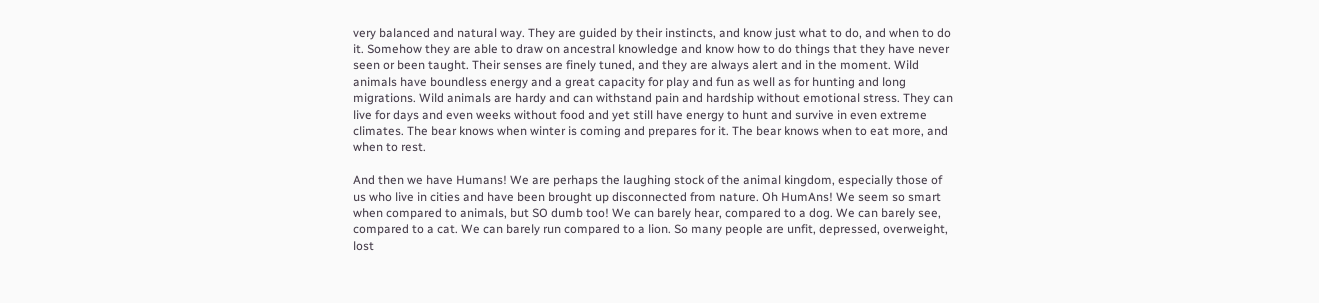very balanced and natural way. They are guided by their instincts, and know just what to do, and when to do it. Somehow they are able to draw on ancestral knowledge and know how to do things that they have never seen or been taught. Their senses are finely tuned, and they are always alert and in the moment. Wild animals have boundless energy and a great capacity for play and fun as well as for hunting and long migrations. Wild animals are hardy and can withstand pain and hardship without emotional stress. They can live for days and even weeks without food and yet still have energy to hunt and survive in even extreme climates. The bear knows when winter is coming and prepares for it. The bear knows when to eat more, and when to rest.

And then we have Humans! We are perhaps the laughing stock of the animal kingdom, especially those of us who live in cities and have been brought up disconnected from nature. Oh HumAns! We seem so smart when compared to animals, but SO dumb too! We can barely hear, compared to a dog. We can barely see, compared to a cat. We can barely run compared to a lion. So many people are unfit, depressed, overweight, lost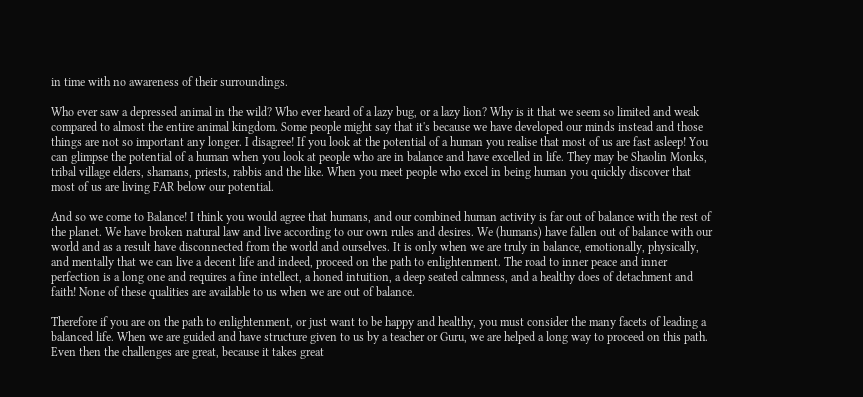in time with no awareness of their surroundings.

Who ever saw a depressed animal in the wild? Who ever heard of a lazy bug, or a lazy lion? Why is it that we seem so limited and weak compared to almost the entire animal kingdom. Some people might say that it's because we have developed our minds instead and those things are not so important any longer. I disagree! If you look at the potential of a human you realise that most of us are fast asleep! You can glimpse the potential of a human when you look at people who are in balance and have excelled in life. They may be Shaolin Monks, tribal village elders, shamans, priests, rabbis and the like. When you meet people who excel in being human you quickly discover that most of us are living FAR below our potential.

And so we come to Balance! I think you would agree that humans, and our combined human activity is far out of balance with the rest of the planet. We have broken natural law and live according to our own rules and desires. We (humans) have fallen out of balance with our world and as a result have disconnected from the world and ourselves. It is only when we are truly in balance, emotionally, physically, and mentally that we can live a decent life and indeed, proceed on the path to enlightenment. The road to inner peace and inner perfection is a long one and requires a fine intellect, a honed intuition, a deep seated calmness, and a healthy does of detachment and faith! None of these qualities are available to us when we are out of balance.

Therefore if you are on the path to enlightenment, or just want to be happy and healthy, you must consider the many facets of leading a balanced life. When we are guided and have structure given to us by a teacher or Guru, we are helped a long way to proceed on this path. Even then the challenges are great, because it takes great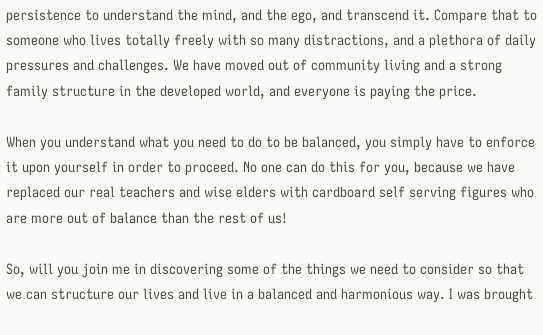persistence to understand the mind, and the ego, and transcend it. Compare that to someone who lives totally freely with so many distractions, and a plethora of daily pressures and challenges. We have moved out of community living and a strong family structure in the developed world, and everyone is paying the price.

When you understand what you need to do to be balanced, you simply have to enforce it upon yourself in order to proceed. No one can do this for you, because we have replaced our real teachers and wise elders with cardboard self serving figures who are more out of balance than the rest of us!

So, will you join me in discovering some of the things we need to consider so that we can structure our lives and live in a balanced and harmonious way. I was brought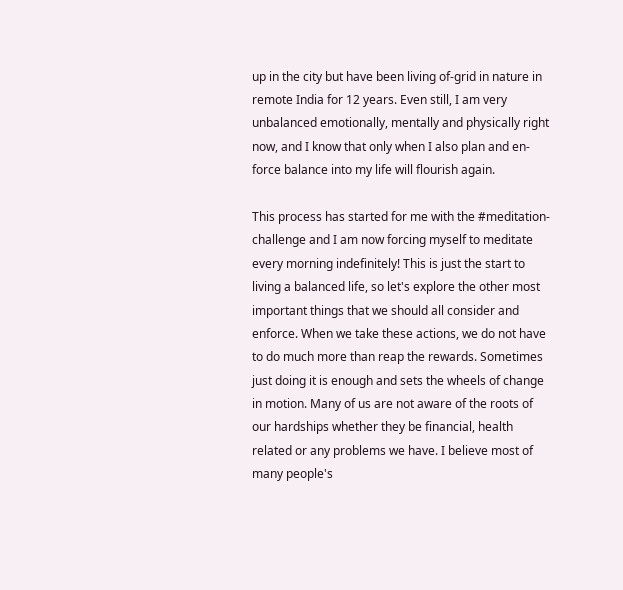up in the city but have been living of-grid in nature in remote India for 12 years. Even still, I am very unbalanced emotionally, mentally and physically right now, and I know that only when I also plan and en-force balance into my life will flourish again.

This process has started for me with the #meditation-challenge and I am now forcing myself to meditate every morning indefinitely! This is just the start to living a balanced life, so let's explore the other most important things that we should all consider and enforce. When we take these actions, we do not have to do much more than reap the rewards. Sometimes just doing it is enough and sets the wheels of change in motion. Many of us are not aware of the roots of our hardships whether they be financial, health related or any problems we have. I believe most of many people's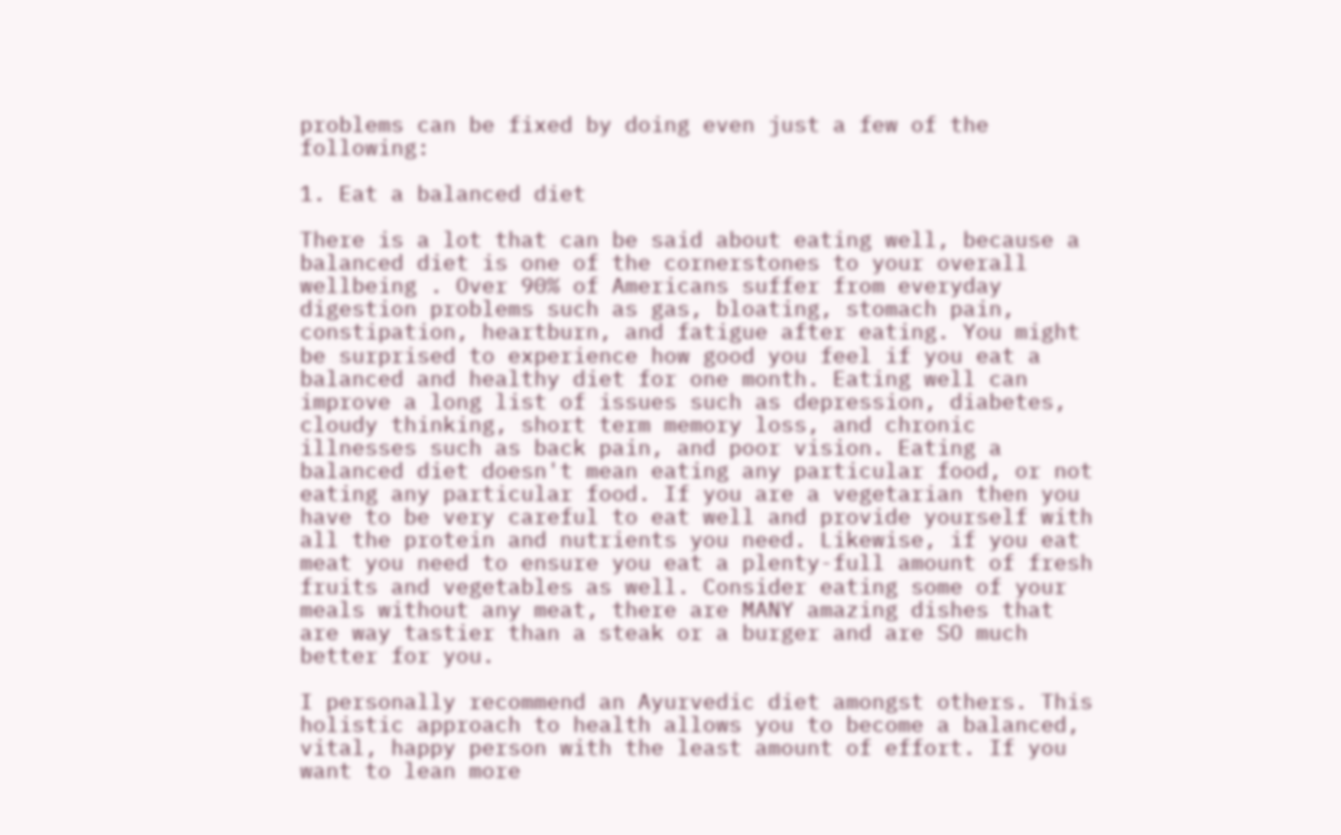problems can be fixed by doing even just a few of the following:

1. Eat a balanced diet

There is a lot that can be said about eating well, because a balanced diet is one of the cornerstones to your overall wellbeing . Over 90% of Americans suffer from everyday digestion problems such as gas, bloating, stomach pain, constipation, heartburn, and fatigue after eating. You might be surprised to experience how good you feel if you eat a balanced and healthy diet for one month. Eating well can improve a long list of issues such as depression, diabetes, cloudy thinking, short term memory loss, and chronic illnesses such as back pain, and poor vision. Eating a balanced diet doesn't mean eating any particular food, or not eating any particular food. If you are a vegetarian then you have to be very careful to eat well and provide yourself with all the protein and nutrients you need. Likewise, if you eat meat you need to ensure you eat a plenty-full amount of fresh fruits and vegetables as well. Consider eating some of your meals without any meat, there are MANY amazing dishes that are way tastier than a steak or a burger and are SO much better for you.

I personally recommend an Ayurvedic diet amongst others. This holistic approach to health allows you to become a balanced, vital, happy person with the least amount of effort. If you want to lean more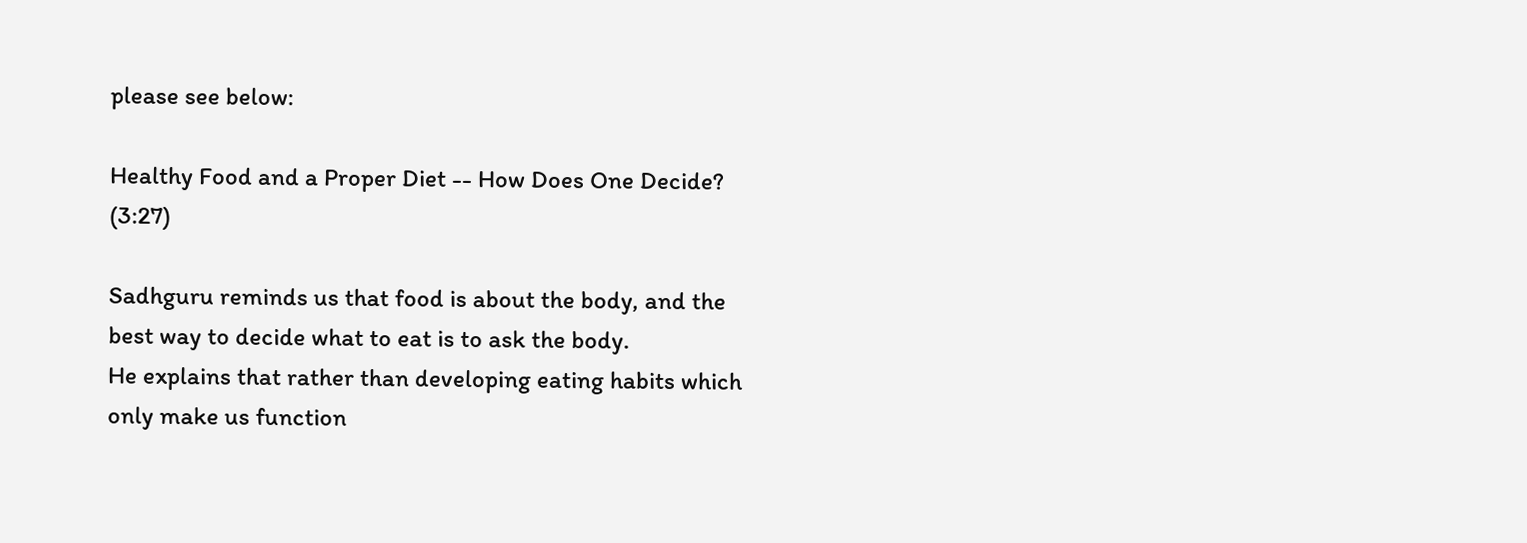please see below:

Healthy Food and a Proper Diet -- How Does One Decide? (3:27)

Sadhguru reminds us that food is about the body, and the best way to decide what to eat is to ask the body.
He explains that rather than developing eating habits which only make us function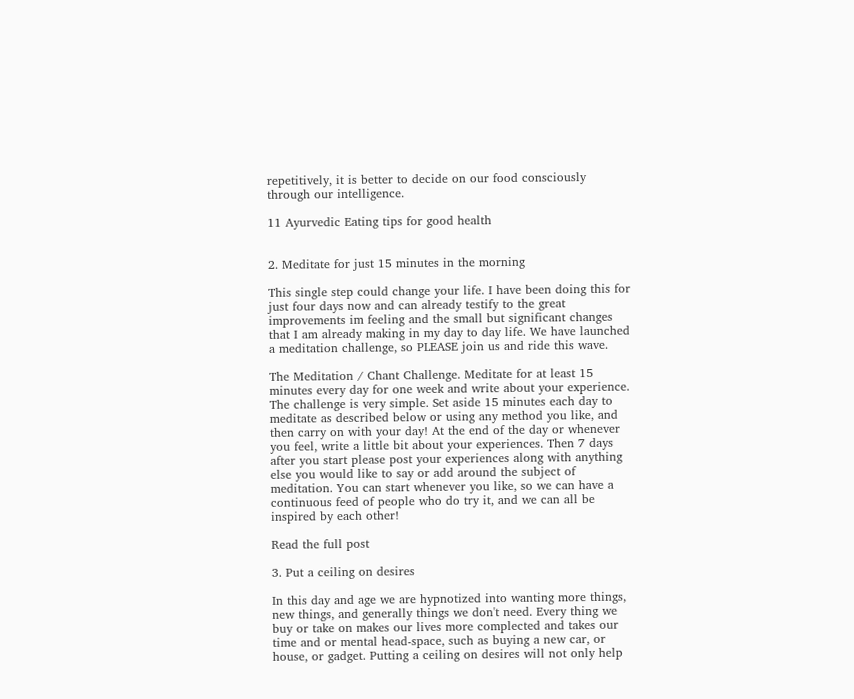repetitively, it is better to decide on our food consciously through our intelligence.

11 Ayurvedic Eating tips for good health


2. Meditate for just 15 minutes in the morning

This single step could change your life. I have been doing this for just four days now and can already testify to the great improvements im feeling and the small but significant changes that I am already making in my day to day life. We have launched a meditation challenge, so PLEASE join us and ride this wave.

The Meditation / Chant Challenge. Meditate for at least 15 minutes every day for one week and write about your experience.
The challenge is very simple. Set aside 15 minutes each day to meditate as described below or using any method you like, and then carry on with your day! At the end of the day or whenever you feel, write a little bit about your experiences. Then 7 days after you start please post your experiences along with anything else you would like to say or add around the subject of meditation. You can start whenever you like, so we can have a continuous feed of people who do try it, and we can all be inspired by each other!

Read the full post

3. Put a ceiling on desires

In this day and age we are hypnotized into wanting more things, new things, and generally things we don't need. Every thing we buy or take on makes our lives more complected and takes our time and or mental head-space, such as buying a new car, or house, or gadget. Putting a ceiling on desires will not only help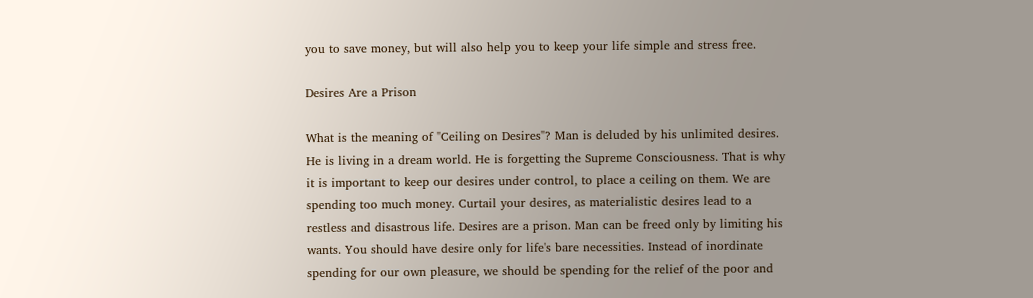you to save money, but will also help you to keep your life simple and stress free.

Desires Are a Prison

What is the meaning of "Ceiling on Desires"? Man is deluded by his unlimited desires. He is living in a dream world. He is forgetting the Supreme Consciousness. That is why it is important to keep our desires under control, to place a ceiling on them. We are spending too much money. Curtail your desires, as materialistic desires lead to a restless and disastrous life. Desires are a prison. Man can be freed only by limiting his wants. You should have desire only for life's bare necessities. Instead of inordinate spending for our own pleasure, we should be spending for the relief of the poor and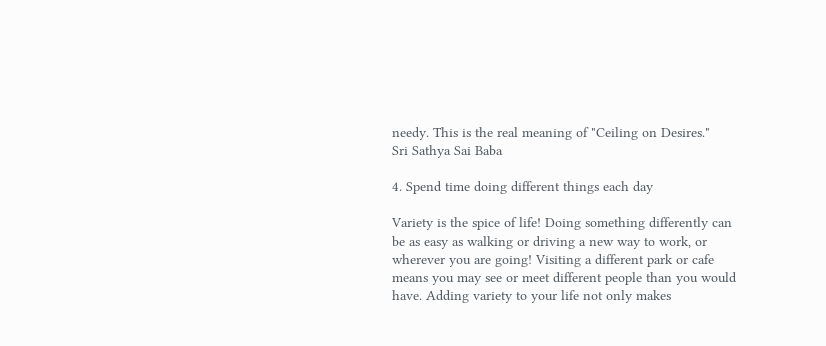needy. This is the real meaning of "Ceiling on Desires."
Sri Sathya Sai Baba

4. Spend time doing different things each day

Variety is the spice of life! Doing something differently can be as easy as walking or driving a new way to work, or wherever you are going! Visiting a different park or cafe means you may see or meet different people than you would have. Adding variety to your life not only makes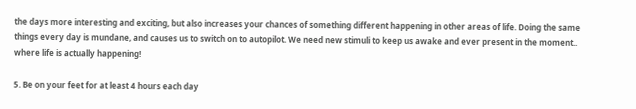the days more interesting and exciting, but also increases your chances of something different happening in other areas of life. Doing the same things every day is mundane, and causes us to switch on to autopilot. We need new stimuli to keep us awake and ever present in the moment.. where life is actually happening!

5. Be on your feet for at least 4 hours each day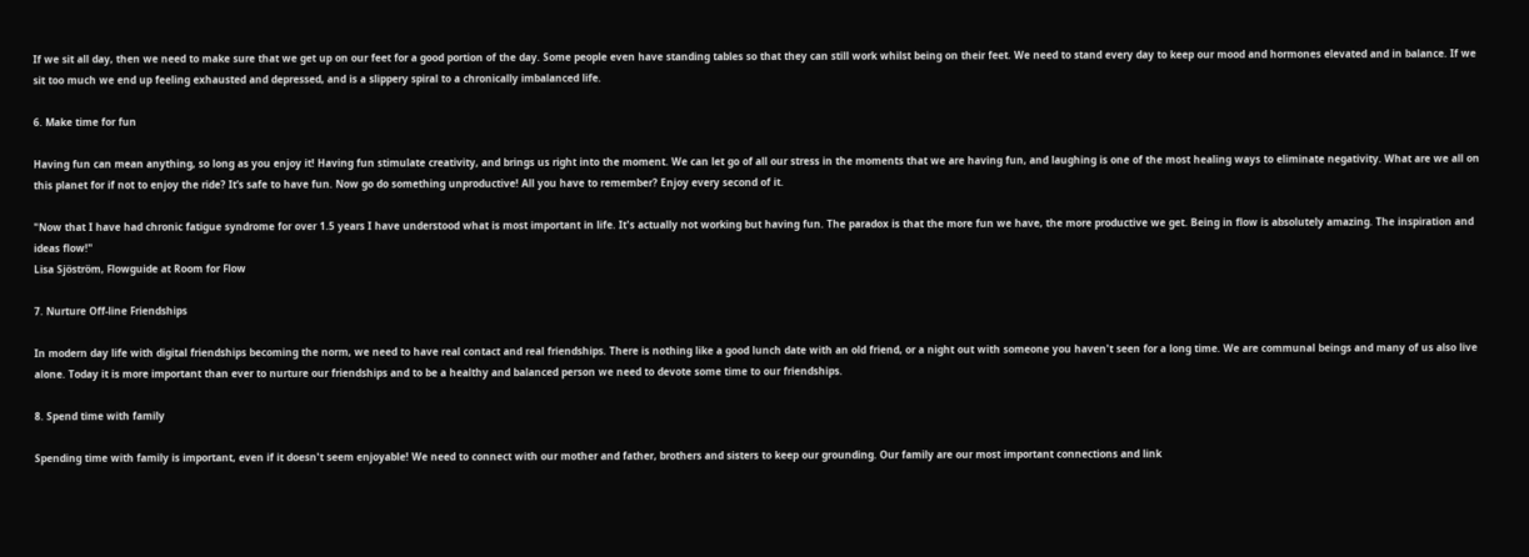If we sit all day, then we need to make sure that we get up on our feet for a good portion of the day. Some people even have standing tables so that they can still work whilst being on their feet. We need to stand every day to keep our mood and hormones elevated and in balance. If we sit too much we end up feeling exhausted and depressed, and is a slippery spiral to a chronically imbalanced life.

6. Make time for fun

Having fun can mean anything, so long as you enjoy it! Having fun stimulate creativity, and brings us right into the moment. We can let go of all our stress in the moments that we are having fun, and laughing is one of the most healing ways to eliminate negativity. What are we all on this planet for if not to enjoy the ride? It’s safe to have fun. Now go do something unproductive! All you have to remember? Enjoy every second of it.

"Now that I have had chronic fatigue syndrome for over 1.5 years I have understood what is most important in life. It's actually not working but having fun. The paradox is that the more fun we have, the more productive we get. Being in flow is absolutely amazing. The inspiration and ideas flow!"
Lisa Sjöström, Flowguide at Room for Flow

7. Nurture Off-line Friendships

In modern day life with digital friendships becoming the norm, we need to have real contact and real friendships. There is nothing like a good lunch date with an old friend, or a night out with someone you haven't seen for a long time. We are communal beings and many of us also live alone. Today it is more important than ever to nurture our friendships and to be a healthy and balanced person we need to devote some time to our friendships.

8. Spend time with family

Spending time with family is important, even if it doesn't seem enjoyable! We need to connect with our mother and father, brothers and sisters to keep our grounding. Our family are our most important connections and link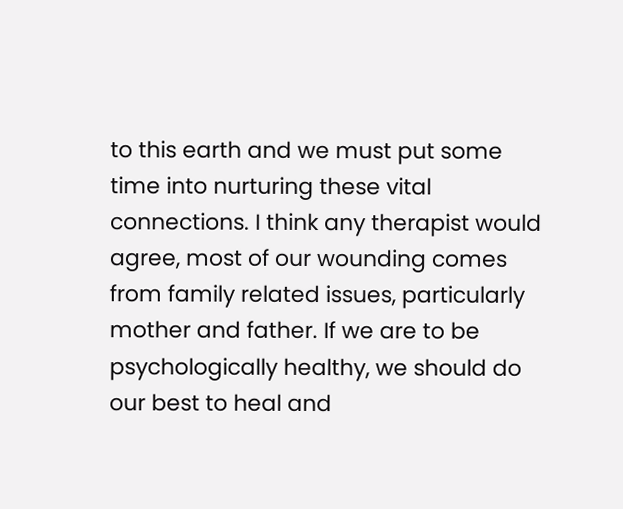to this earth and we must put some time into nurturing these vital connections. I think any therapist would agree, most of our wounding comes from family related issues, particularly mother and father. If we are to be psychologically healthy, we should do our best to heal and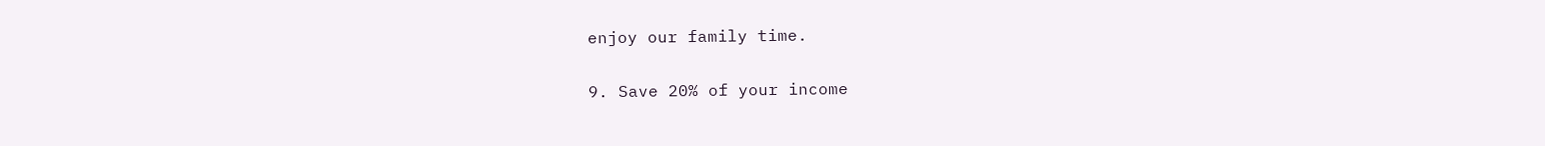enjoy our family time.

9. Save 20% of your income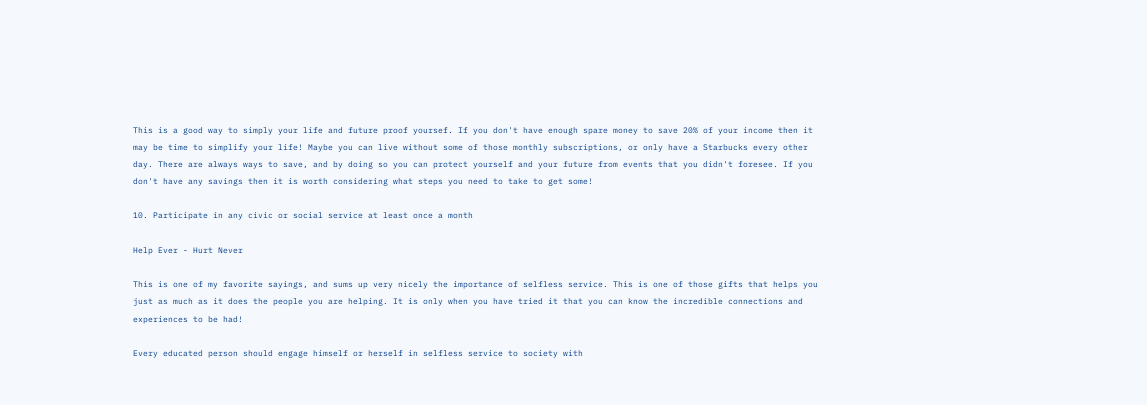This is a good way to simply your life and future proof yoursef. If you don't have enough spare money to save 20% of your income then it may be time to simplify your life! Maybe you can live without some of those monthly subscriptions, or only have a Starbucks every other day. There are always ways to save, and by doing so you can protect yourself and your future from events that you didn't foresee. If you don't have any savings then it is worth considering what steps you need to take to get some!

10. Participate in any civic or social service at least once a month

Help Ever - Hurt Never

This is one of my favorite sayings, and sums up very nicely the importance of selfless service. This is one of those gifts that helps you just as much as it does the people you are helping. It is only when you have tried it that you can know the incredible connections and experiences to be had!

Every educated person should engage himself or herself in selfless service to society with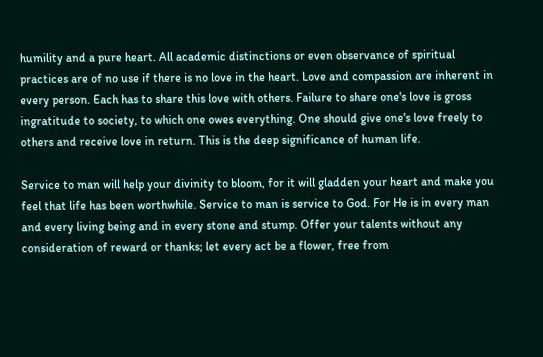humility and a pure heart. All academic distinctions or even observance of spiritual practices are of no use if there is no love in the heart. Love and compassion are inherent in every person. Each has to share this love with others. Failure to share one's love is gross ingratitude to society, to which one owes everything. One should give one's love freely to others and receive love in return. This is the deep significance of human life.

Service to man will help your divinity to bloom, for it will gladden your heart and make you feel that life has been worthwhile. Service to man is service to God. For He is in every man and every living being and in every stone and stump. Offer your talents without any consideration of reward or thanks; let every act be a flower, free from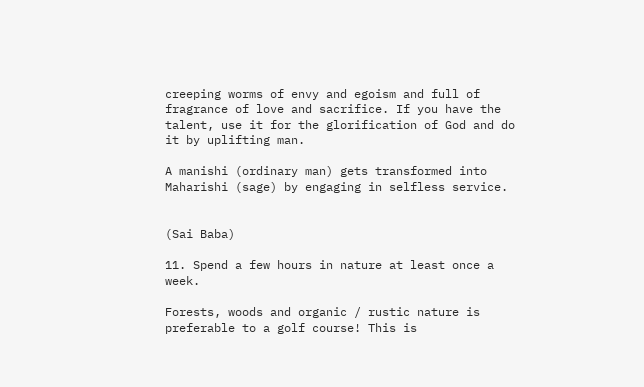creeping worms of envy and egoism and full of fragrance of love and sacrifice. If you have the talent, use it for the glorification of God and do it by uplifting man.

A manishi (ordinary man) gets transformed into Maharishi (sage) by engaging in selfless service.


(Sai Baba)

11. Spend a few hours in nature at least once a week.

Forests, woods and organic / rustic nature is preferable to a golf course! This is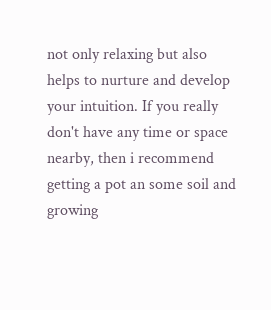not only relaxing but also helps to nurture and develop your intuition. If you really don't have any time or space nearby, then i recommend getting a pot an some soil and growing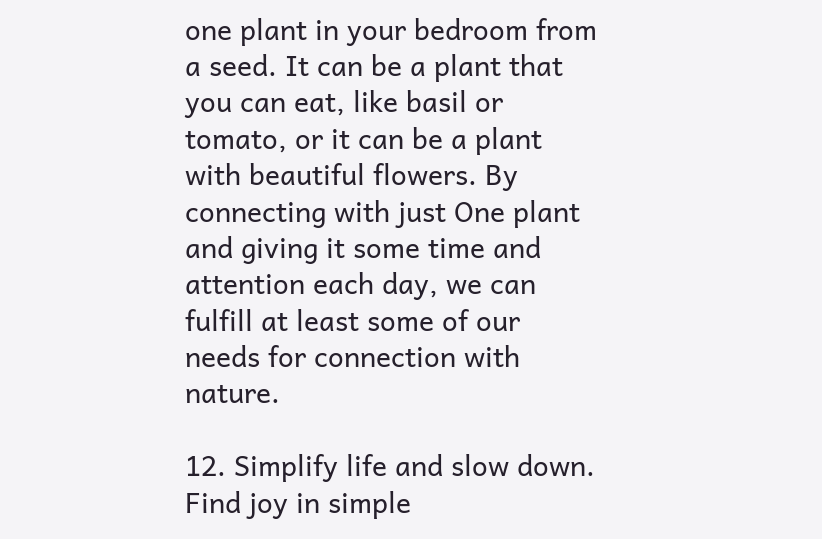one plant in your bedroom from a seed. It can be a plant that you can eat, like basil or tomato, or it can be a plant with beautiful flowers. By connecting with just One plant and giving it some time and attention each day, we can fulfill at least some of our needs for connection with nature.

12. Simplify life and slow down. Find joy in simple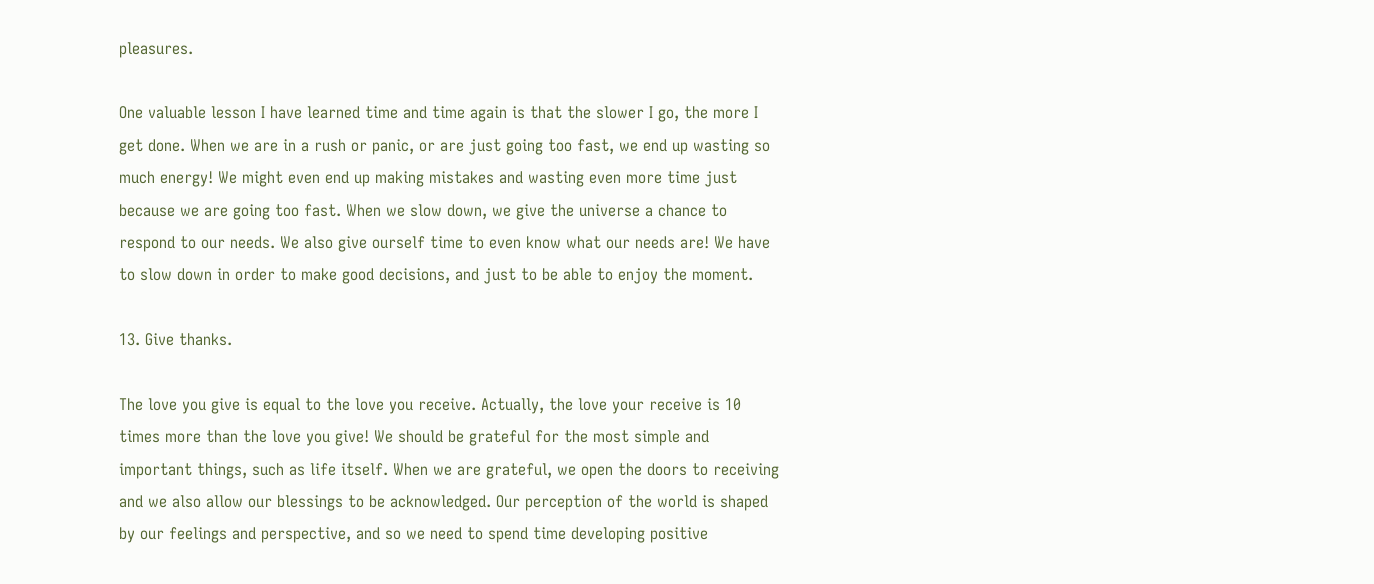pleasures.

One valuable lesson I have learned time and time again is that the slower I go, the more I get done. When we are in a rush or panic, or are just going too fast, we end up wasting so much energy! We might even end up making mistakes and wasting even more time just because we are going too fast. When we slow down, we give the universe a chance to respond to our needs. We also give ourself time to even know what our needs are! We have to slow down in order to make good decisions, and just to be able to enjoy the moment.

13. Give thanks.

The love you give is equal to the love you receive. Actually, the love your receive is 10 times more than the love you give! We should be grateful for the most simple and important things, such as life itself. When we are grateful, we open the doors to receiving and we also allow our blessings to be acknowledged. Our perception of the world is shaped by our feelings and perspective, and so we need to spend time developing positive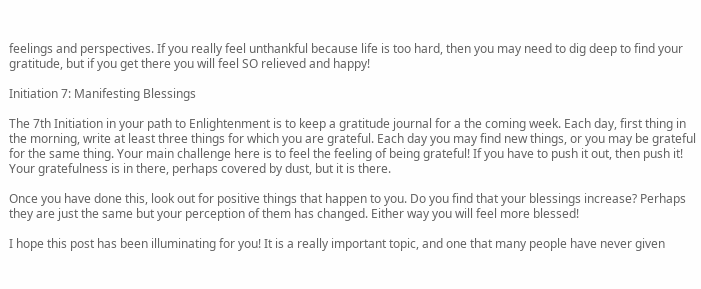feelings and perspectives. If you really feel unthankful because life is too hard, then you may need to dig deep to find your gratitude, but if you get there you will feel SO relieved and happy!

Initiation 7: Manifesting Blessings

The 7th Initiation in your path to Enlightenment is to keep a gratitude journal for a the coming week. Each day, first thing in the morning, write at least three things for which you are grateful. Each day you may find new things, or you may be grateful for the same thing. Your main challenge here is to feel the feeling of being grateful! If you have to push it out, then push it! Your gratefulness is in there, perhaps covered by dust, but it is there.

Once you have done this, look out for positive things that happen to you. Do you find that your blessings increase? Perhaps they are just the same but your perception of them has changed. Either way you will feel more blessed!

I hope this post has been illuminating for you! It is a really important topic, and one that many people have never given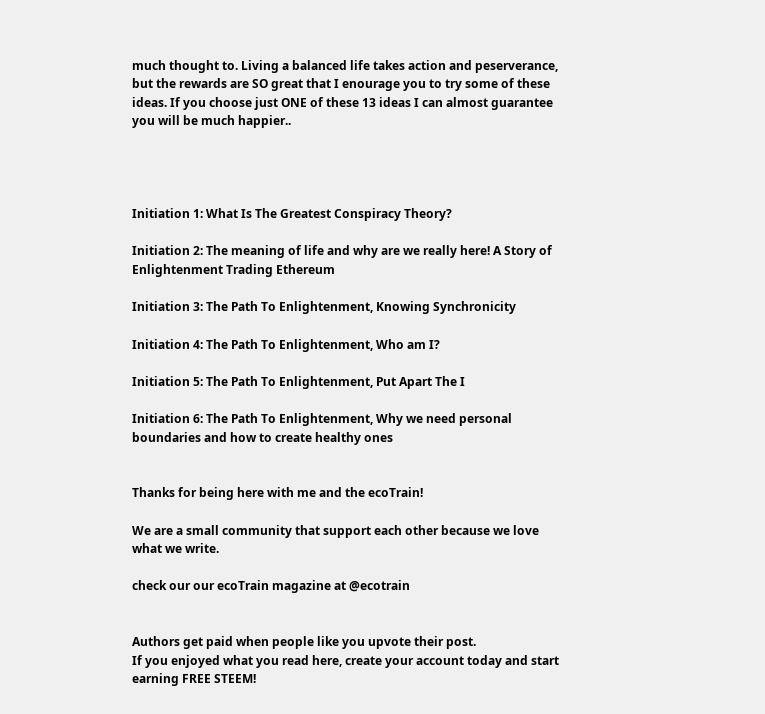much thought to. Living a balanced life takes action and peserverance, but the rewards are SO great that I enourage you to try some of these ideas. If you choose just ONE of these 13 ideas I can almost guarantee you will be much happier..




Initiation 1: What Is The Greatest Conspiracy Theory?

Initiation 2: The meaning of life and why are we really here! A Story of Enlightenment Trading Ethereum

Initiation 3: The Path To Enlightenment, Knowing Synchronicity

Initiation 4: The Path To Enlightenment, Who am I?

Initiation 5: The Path To Enlightenment, Put Apart The I

Initiation 6: The Path To Enlightenment, Why we need personal boundaries and how to create healthy ones


Thanks for being here with me and the ecoTrain!

We are a small community that support each other because we love what we write.

check our our ecoTrain magazine at @ecotrain


Authors get paid when people like you upvote their post.
If you enjoyed what you read here, create your account today and start earning FREE STEEM!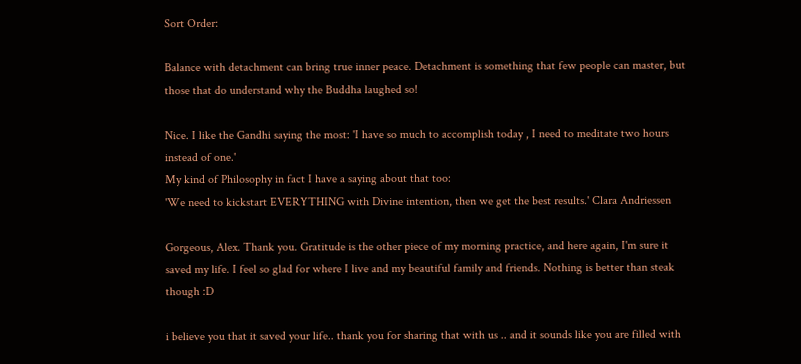Sort Order:

Balance with detachment can bring true inner peace. Detachment is something that few people can master, but those that do understand why the Buddha laughed so!

Nice. I like the Gandhi saying the most: 'I have so much to accomplish today , I need to meditate two hours instead of one.'
My kind of Philosophy in fact I have a saying about that too:
'We need to kickstart EVERYTHING with Divine intention, then we get the best results.' Clara Andriessen

Gorgeous, Alex. Thank you. Gratitude is the other piece of my morning practice, and here again, I'm sure it saved my life. I feel so glad for where I live and my beautiful family and friends. Nothing is better than steak though :D

i believe you that it saved your life.. thank you for sharing that with us .. and it sounds like you are filled with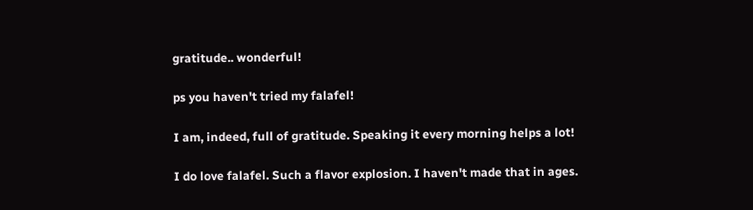gratitude.. wonderful!

ps you haven't tried my falafel!

I am, indeed, full of gratitude. Speaking it every morning helps a lot!

I do love falafel. Such a flavor explosion. I haven't made that in ages.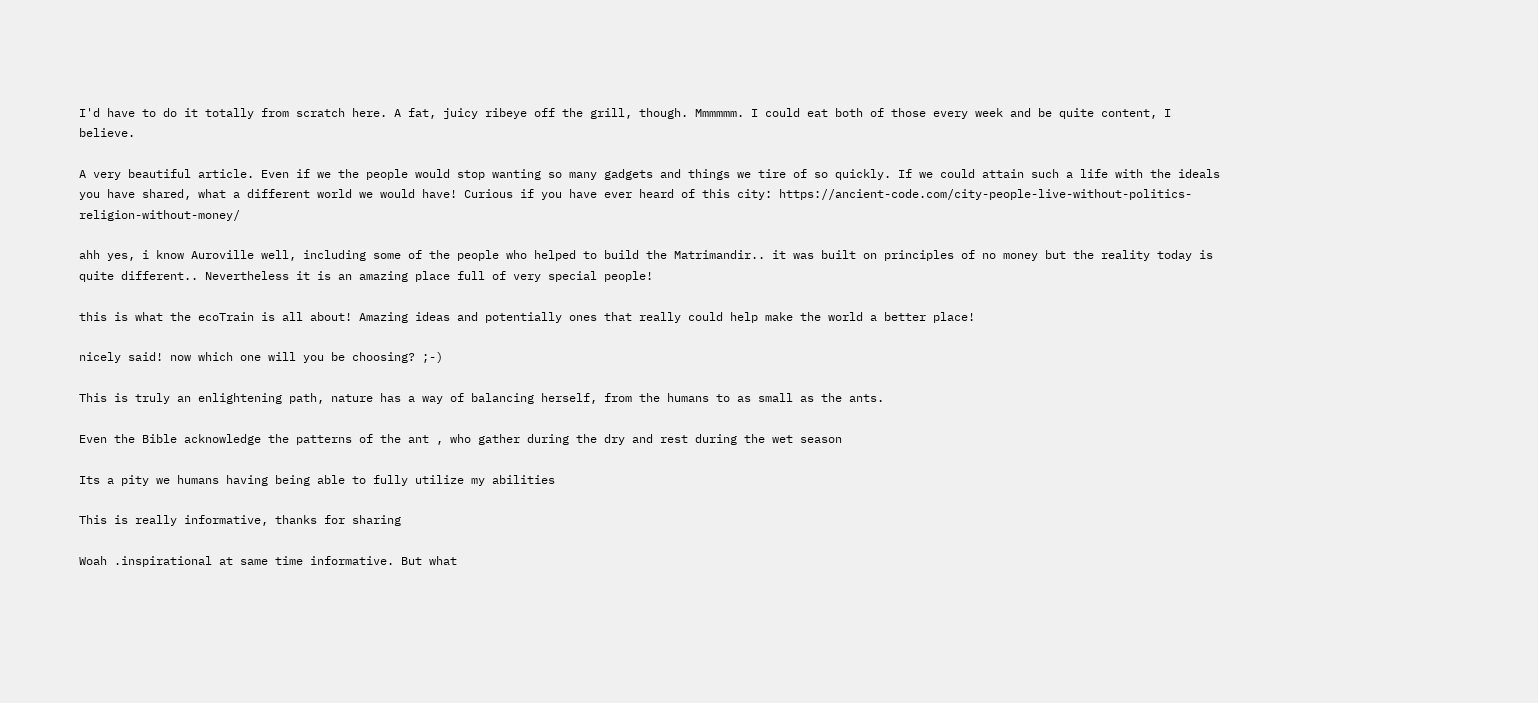I'd have to do it totally from scratch here. A fat, juicy ribeye off the grill, though. Mmmmmm. I could eat both of those every week and be quite content, I believe.

A very beautiful article. Even if we the people would stop wanting so many gadgets and things we tire of so quickly. If we could attain such a life with the ideals you have shared, what a different world we would have! Curious if you have ever heard of this city: https://ancient-code.com/city-people-live-without-politics-religion-without-money/

ahh yes, i know Auroville well, including some of the people who helped to build the Matrimandir.. it was built on principles of no money but the reality today is quite different.. Nevertheless it is an amazing place full of very special people!

this is what the ecoTrain is all about! Amazing ideas and potentially ones that really could help make the world a better place!

nicely said! now which one will you be choosing? ;-)

This is truly an enlightening path, nature has a way of balancing herself, from the humans to as small as the ants.

Even the Bible acknowledge the patterns of the ant , who gather during the dry and rest during the wet season

Its a pity we humans having being able to fully utilize my abilities

This is really informative, thanks for sharing

Woah .inspirational at same time informative. But what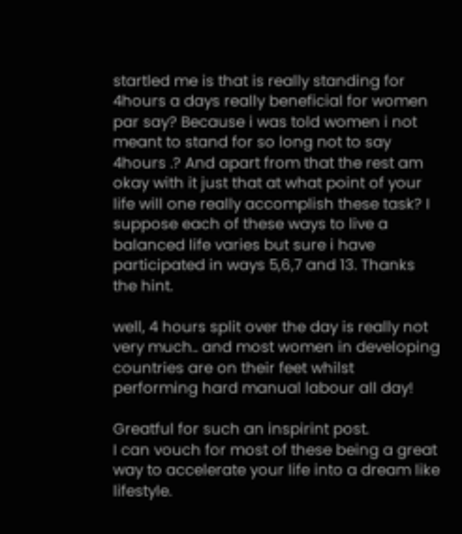startled me is that is really standing for 4hours a days really beneficial for women par say? Because i was told women i not meant to stand for so long not to say 4hours .? And apart from that the rest am okay with it just that at what point of your life will one really accomplish these task? I suppose each of these ways to live a balanced life varies but sure i have participated in ways 5,6,7 and 13. Thanks the hint.

well, 4 hours split over the day is really not very much.. and most women in developing countries are on their feet whilst performing hard manual labour all day!

Greatful for such an inspirint post.
I can vouch for most of these being a great way to accelerate your life into a dream like lifestyle.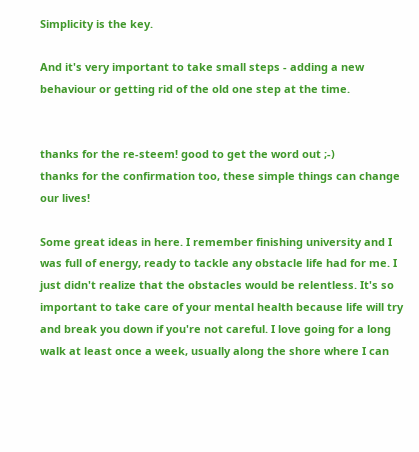Simplicity is the key.

And it's very important to take small steps - adding a new behaviour or getting rid of the old one step at the time.


thanks for the re-steem! good to get the word out ;-)
thanks for the confirmation too, these simple things can change our lives!

Some great ideas in here. I remember finishing university and I was full of energy, ready to tackle any obstacle life had for me. I just didn't realize that the obstacles would be relentless. It's so important to take care of your mental health because life will try and break you down if you're not careful. I love going for a long walk at least once a week, usually along the shore where I can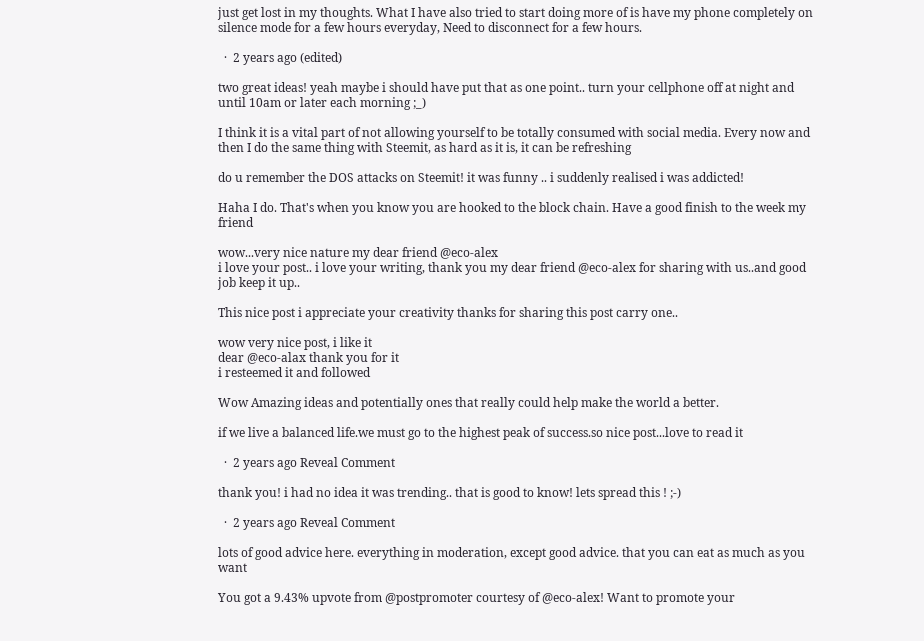just get lost in my thoughts. What I have also tried to start doing more of is have my phone completely on silence mode for a few hours everyday, Need to disconnect for a few hours.

  ·  2 years ago (edited)

two great ideas! yeah maybe i should have put that as one point.. turn your cellphone off at night and until 10am or later each morning ;_)

I think it is a vital part of not allowing yourself to be totally consumed with social media. Every now and then I do the same thing with Steemit, as hard as it is, it can be refreshing

do u remember the DOS attacks on Steemit! it was funny .. i suddenly realised i was addicted!

Haha I do. That's when you know you are hooked to the block chain. Have a good finish to the week my friend

wow...very nice nature my dear friend @eco-alex
i love your post.. i love your writing, thank you my dear friend @eco-alex for sharing with us..and good job keep it up..

This nice post i appreciate your creativity thanks for sharing this post carry one..

wow very nice post, i like it
dear @eco-alax thank you for it
i resteemed it and followed

Wow Amazing ideas and potentially ones that really could help make the world a better.

if we live a balanced life.we must go to the highest peak of success.so nice post...love to read it

  ·  2 years ago Reveal Comment

thank you! i had no idea it was trending.. that is good to know! lets spread this ! ;-)

  ·  2 years ago Reveal Comment

lots of good advice here. everything in moderation, except good advice. that you can eat as much as you want

You got a 9.43% upvote from @postpromoter courtesy of @eco-alex! Want to promote your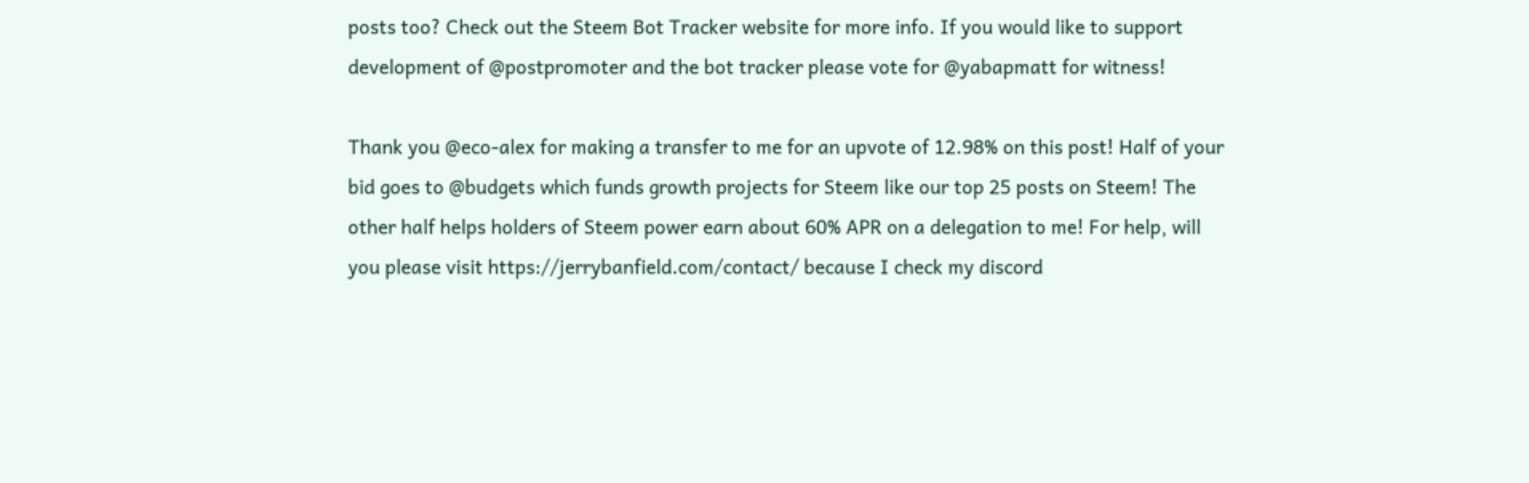posts too? Check out the Steem Bot Tracker website for more info. If you would like to support development of @postpromoter and the bot tracker please vote for @yabapmatt for witness!

Thank you @eco-alex for making a transfer to me for an upvote of 12.98% on this post! Half of your bid goes to @budgets which funds growth projects for Steem like our top 25 posts on Steem! The other half helps holders of Steem power earn about 60% APR on a delegation to me! For help, will you please visit https://jerrybanfield.com/contact/ because I check my discord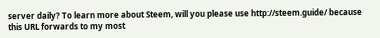server daily? To learn more about Steem, will you please use http://steem.guide/ because this URL forwards to my most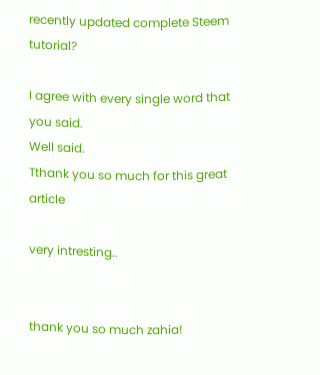recently updated complete Steem tutorial?

I agree with every single word that you said.
Well said.
Tthank you so much for this great article

very intresting..


thank you so much zahia!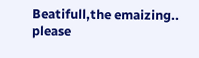Beatifull,the emaizing..
please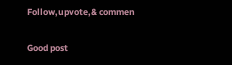Follow,upvote,& commen

Good post